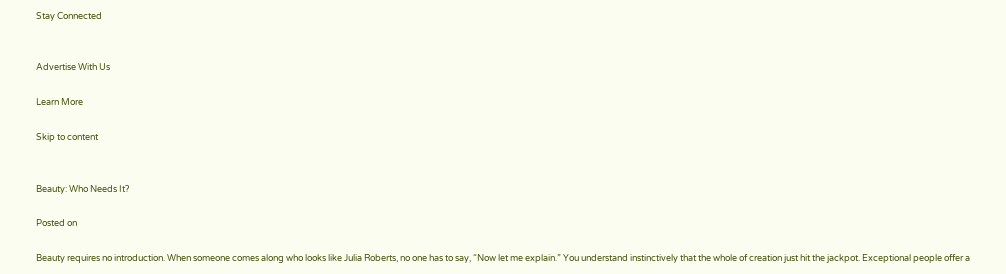Stay Connected


Advertise With Us

Learn More

Skip to content


Beauty: Who Needs It?

Posted on

Beauty requires no introduction. When someone comes along who looks like Julia Roberts, no one has to say, “Now let me explain.” You understand instinctively that the whole of creation just hit the jackpot. Exceptional people offer a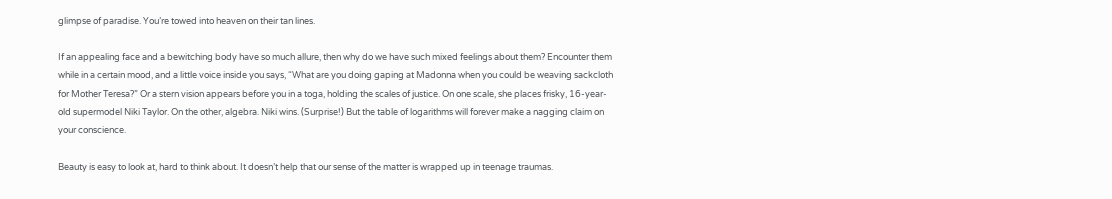glimpse of paradise. You’re towed into heaven on their tan lines.

If an appealing face and a bewitching body have so much allure, then why do we have such mixed feelings about them? Encounter them while in a certain mood, and a little voice inside you says, “What are you doing gaping at Madonna when you could be weaving sackcloth for Mother Teresa?” Or a stern vision appears before you in a toga, holding the scales of justice. On one scale, she places frisky, 16-year-old supermodel Niki Taylor. On the other, algebra. Niki wins. (Surprise!) But the table of logarithms will forever make a nagging claim on your conscience.

Beauty is easy to look at, hard to think about. It doesn’t help that our sense of the matter is wrapped up in teenage traumas.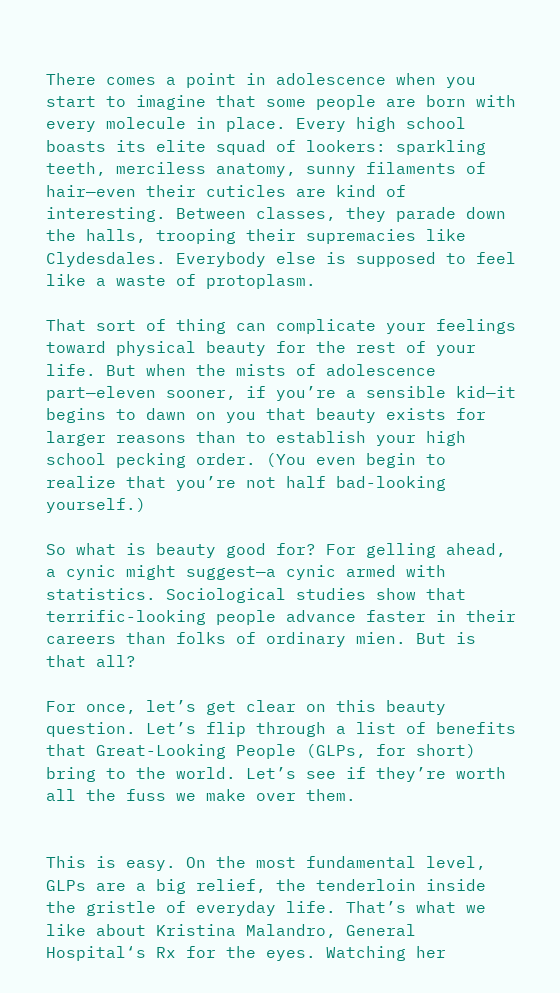There comes a point in adolescence when you start to imagine that some people are born with every molecule in place. Every high school boasts its elite squad of lookers: sparkling teeth, merciless anatomy, sunny filaments of hair—even their cuticles are kind of interesting. Between classes, they parade down the halls, trooping their supremacies like Clydesdales. Everybody else is supposed to feel like a waste of protoplasm.

That sort of thing can complicate your feelings toward physical beauty for the rest of your life. But when the mists of adolescence part—eleven sooner, if you’re a sensible kid—it begins to dawn on you that beauty exists for larger reasons than to establish your high school pecking order. (You even begin to realize that you’re not half bad-looking yourself.)

So what is beauty good for? For gelling ahead, a cynic might suggest—a cynic armed with statistics. Sociological studies show that terrific-looking people advance faster in their careers than folks of ordinary mien. But is that all?

For once, let’s get clear on this beauty question. Let’s flip through a list of benefits that Great-Looking People (GLPs, for short) bring to the world. Let’s see if they’re worth all the fuss we make over them.


This is easy. On the most fundamental level, GLPs are a big relief, the tenderloin inside the gristle of everyday life. That’s what we like about Kristina Malandro, General Hospital‘s Rx for the eyes. Watching her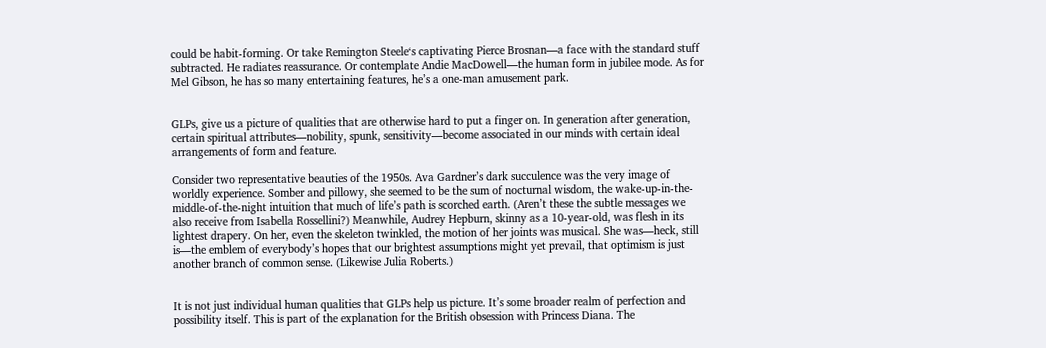could be habit-forming. Or take Remington Steele‘s captivating Pierce Brosnan—a face with the standard stuff subtracted. He radiates reassurance. Or contemplate Andie MacDowell—the human form in jubilee mode. As for Mel Gibson, he has so many entertaining features, he’s a one-man amusement park.


GLPs, give us a picture of qualities that are otherwise hard to put a finger on. In generation after generation, certain spiritual attributes—nobility, spunk, sensitivity—become associated in our minds with certain ideal arrangements of form and feature.

Consider two representative beauties of the 1950s. Ava Gardner’s dark succulence was the very image of worldly experience. Somber and pillowy, she seemed to be the sum of nocturnal wisdom, the wake-up-in-the-middle-of-the-night intuition that much of life’s path is scorched earth. (Aren’t these the subtle messages we also receive from Isabella Rossellini?) Meanwhile, Audrey Hepburn, skinny as a 10-year-old, was flesh in its lightest drapery. On her, even the skeleton twinkled, the motion of her joints was musical. She was—heck, still is—the emblem of everybody’s hopes that our brightest assumptions might yet prevail, that optimism is just another branch of common sense. (Likewise Julia Roberts.)


It is not just individual human qualities that GLPs help us picture. It’s some broader realm of perfection and possibility itself. This is part of the explanation for the British obsession with Princess Diana. The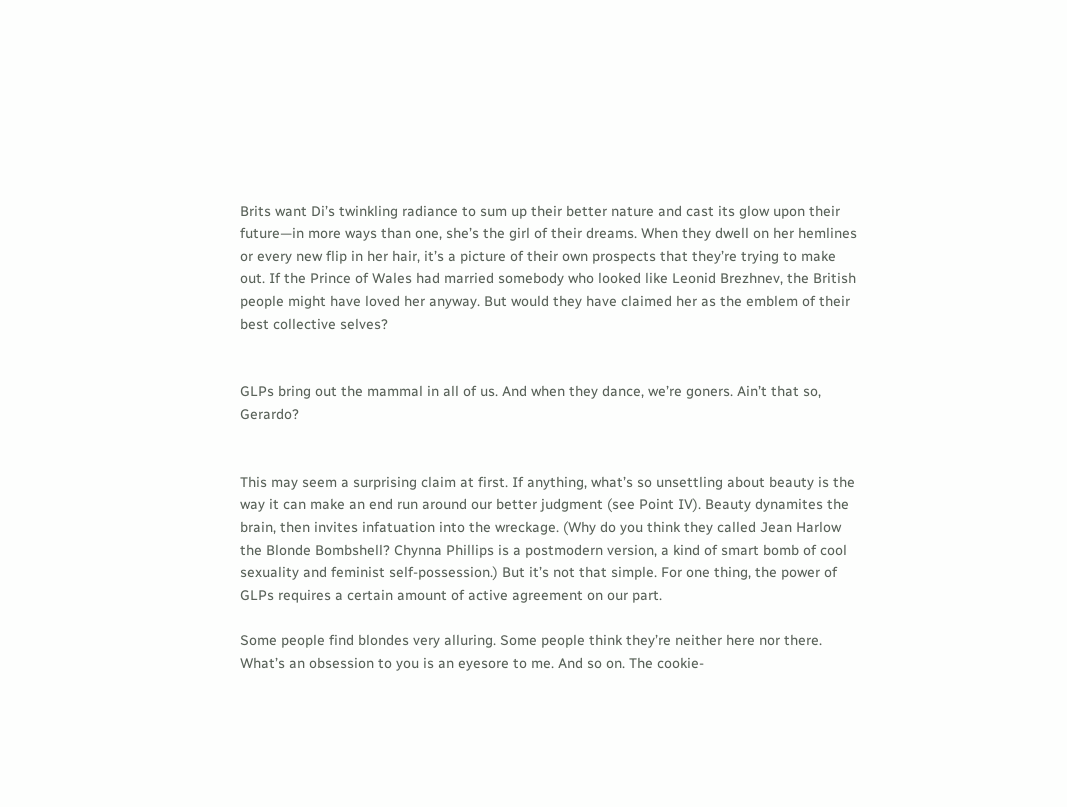Brits want Di’s twinkling radiance to sum up their better nature and cast its glow upon their future—in more ways than one, she’s the girl of their dreams. When they dwell on her hemlines or every new flip in her hair, it’s a picture of their own prospects that they’re trying to make out. If the Prince of Wales had married somebody who looked like Leonid Brezhnev, the British people might have loved her anyway. But would they have claimed her as the emblem of their best collective selves?


GLPs bring out the mammal in all of us. And when they dance, we’re goners. Ain’t that so, Gerardo?


This may seem a surprising claim at first. If anything, what’s so unsettling about beauty is the way it can make an end run around our better judgment (see Point IV). Beauty dynamites the brain, then invites infatuation into the wreckage. (Why do you think they called Jean Harlow the Blonde Bombshell? Chynna Phillips is a postmodern version, a kind of smart bomb of cool sexuality and feminist self-possession.) But it’s not that simple. For one thing, the power of GLPs requires a certain amount of active agreement on our part.

Some people find blondes very alluring. Some people think they’re neither here nor there. What’s an obsession to you is an eyesore to me. And so on. The cookie-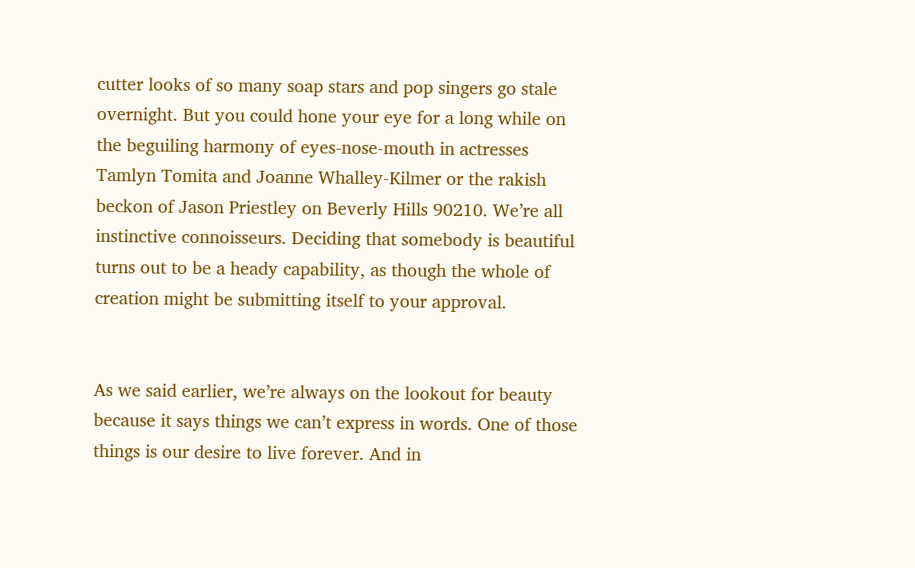cutter looks of so many soap stars and pop singers go stale overnight. But you could hone your eye for a long while on the beguiling harmony of eyes-nose-mouth in actresses Tamlyn Tomita and Joanne Whalley-Kilmer or the rakish beckon of Jason Priestley on Beverly Hills 90210. We’re all instinctive connoisseurs. Deciding that somebody is beautiful turns out to be a heady capability, as though the whole of creation might be submitting itself to your approval.


As we said earlier, we’re always on the lookout for beauty because it says things we can’t express in words. One of those things is our desire to live forever. And in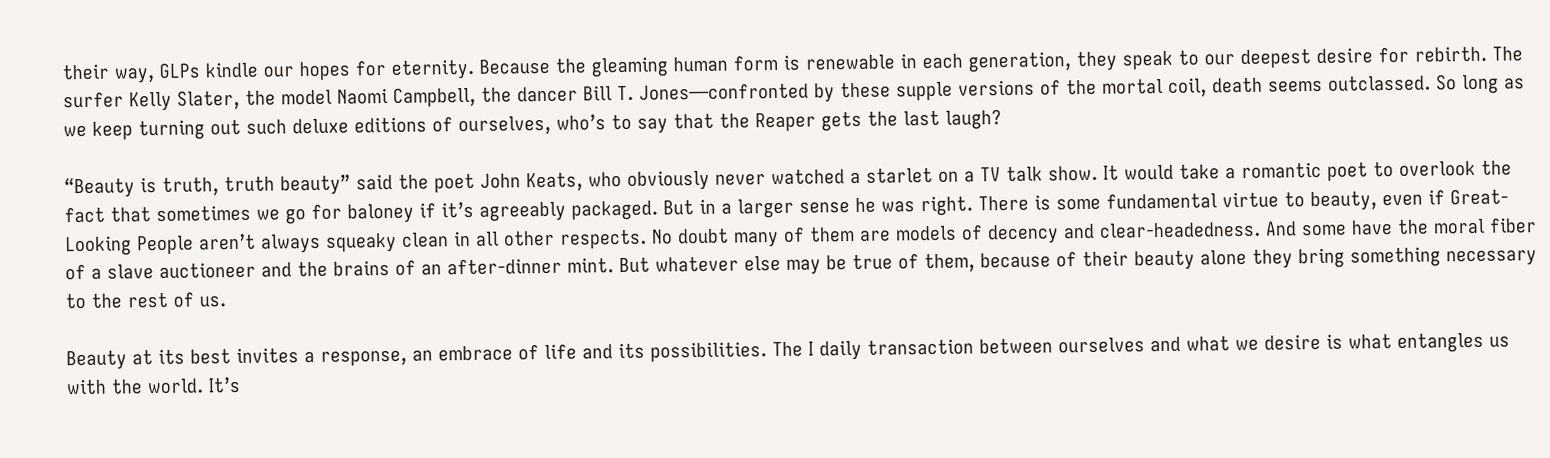their way, GLPs kindle our hopes for eternity. Because the gleaming human form is renewable in each generation, they speak to our deepest desire for rebirth. The surfer Kelly Slater, the model Naomi Campbell, the dancer Bill T. Jones—confronted by these supple versions of the mortal coil, death seems outclassed. So long as we keep turning out such deluxe editions of ourselves, who’s to say that the Reaper gets the last laugh?

“Beauty is truth, truth beauty” said the poet John Keats, who obviously never watched a starlet on a TV talk show. It would take a romantic poet to overlook the fact that sometimes we go for baloney if it’s agreeably packaged. But in a larger sense he was right. There is some fundamental virtue to beauty, even if Great-Looking People aren’t always squeaky clean in all other respects. No doubt many of them are models of decency and clear-headedness. And some have the moral fiber of a slave auctioneer and the brains of an after-dinner mint. But whatever else may be true of them, because of their beauty alone they bring something necessary to the rest of us.

Beauty at its best invites a response, an embrace of life and its possibilities. The I daily transaction between ourselves and what we desire is what entangles us with the world. It’s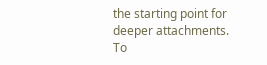the starting point for deeper attachments. To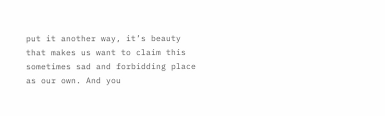put it another way, it’s beauty that makes us want to claim this sometimes sad and forbidding place as our own. And you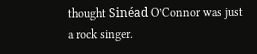thought Sinéad O’Connor was just a rock singer.